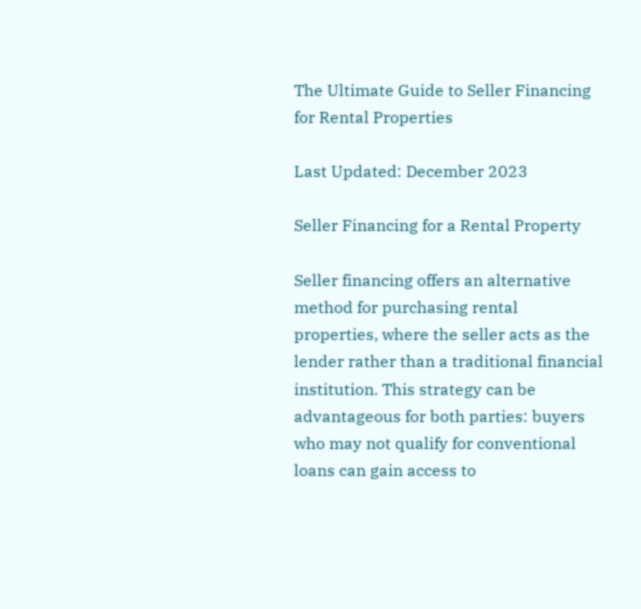The Ultimate Guide to Seller Financing for Rental Properties

Last Updated: December 2023

Seller Financing for a Rental Property

Seller financing offers an alternative method for purchasing rental properties, where the seller acts as the lender rather than a traditional financial institution. This strategy can be advantageous for both parties: buyers who may not qualify for conventional loans can gain access to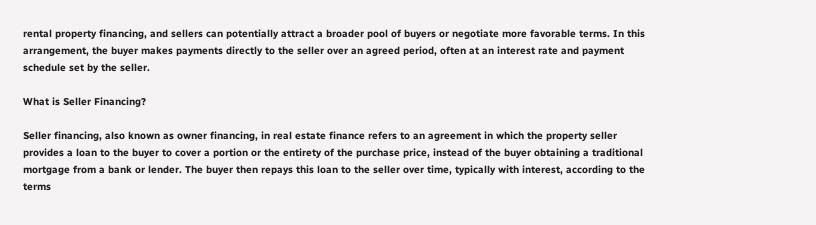rental property financing, and sellers can potentially attract a broader pool of buyers or negotiate more favorable terms. In this arrangement, the buyer makes payments directly to the seller over an agreed period, often at an interest rate and payment schedule set by the seller.

What is Seller Financing?

Seller financing, also known as owner financing, in real estate finance refers to an agreement in which the property seller provides a loan to the buyer to cover a portion or the entirety of the purchase price, instead of the buyer obtaining a traditional mortgage from a bank or lender. The buyer then repays this loan to the seller over time, typically with interest, according to the terms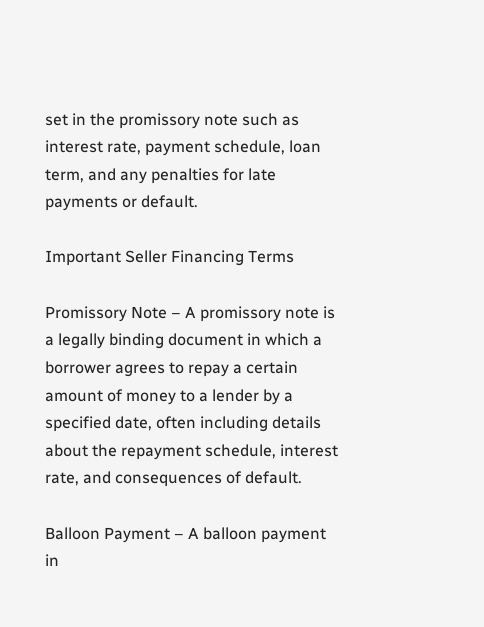set in the promissory note such as interest rate, payment schedule, loan term, and any penalties for late payments or default.

Important Seller Financing Terms

Promissory Note – A promissory note is a legally binding document in which a borrower agrees to repay a certain amount of money to a lender by a specified date, often including details about the repayment schedule, interest rate, and consequences of default.

Balloon Payment – A balloon payment in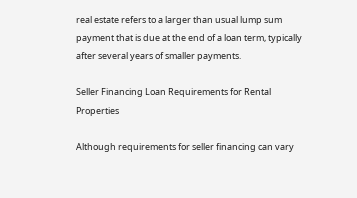real estate refers to a larger than usual lump sum payment that is due at the end of a loan term, typically after several years of smaller payments.

Seller Financing Loan Requirements for Rental Properties

Although requirements for seller financing can vary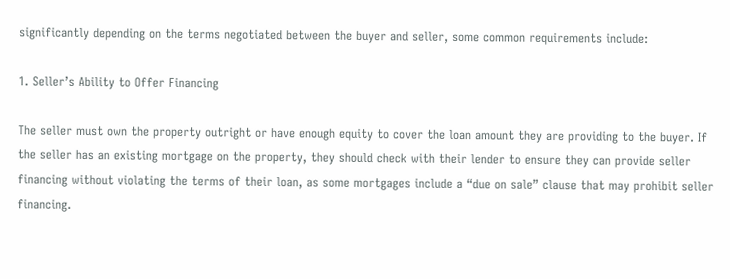significantly depending on the terms negotiated between the buyer and seller, some common requirements include:

1. Seller’s Ability to Offer Financing

The seller must own the property outright or have enough equity to cover the loan amount they are providing to the buyer. If the seller has an existing mortgage on the property, they should check with their lender to ensure they can provide seller financing without violating the terms of their loan, as some mortgages include a “due on sale” clause that may prohibit seller financing.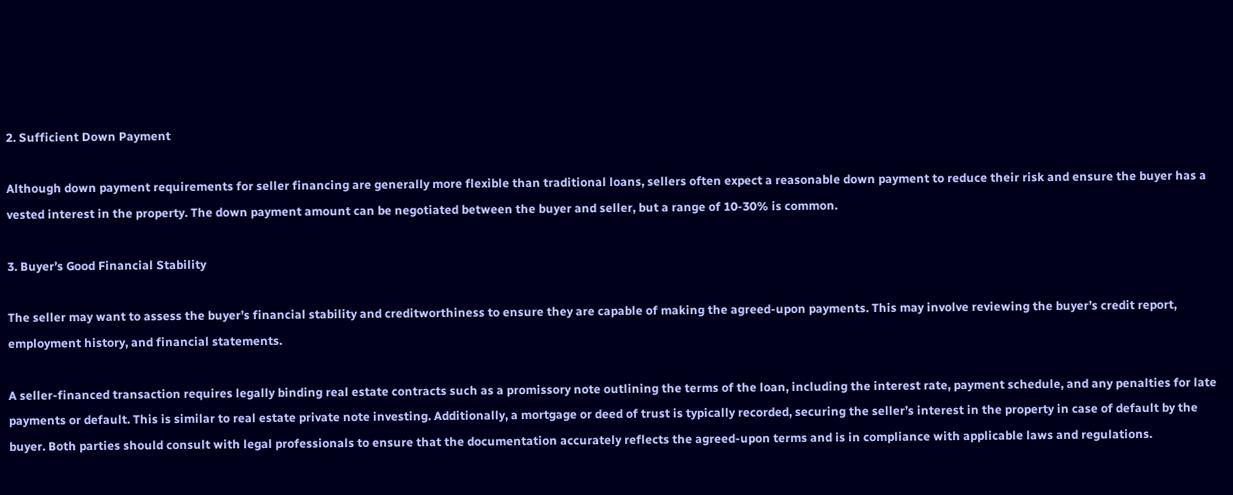2. Sufficient Down Payment

Although down payment requirements for seller financing are generally more flexible than traditional loans, sellers often expect a reasonable down payment to reduce their risk and ensure the buyer has a vested interest in the property. The down payment amount can be negotiated between the buyer and seller, but a range of 10-30% is common.

3. Buyer’s Good Financial Stability

The seller may want to assess the buyer’s financial stability and creditworthiness to ensure they are capable of making the agreed-upon payments. This may involve reviewing the buyer’s credit report, employment history, and financial statements.

A seller-financed transaction requires legally binding real estate contracts such as a promissory note outlining the terms of the loan, including the interest rate, payment schedule, and any penalties for late payments or default. This is similar to real estate private note investing. Additionally, a mortgage or deed of trust is typically recorded, securing the seller’s interest in the property in case of default by the buyer. Both parties should consult with legal professionals to ensure that the documentation accurately reflects the agreed-upon terms and is in compliance with applicable laws and regulations.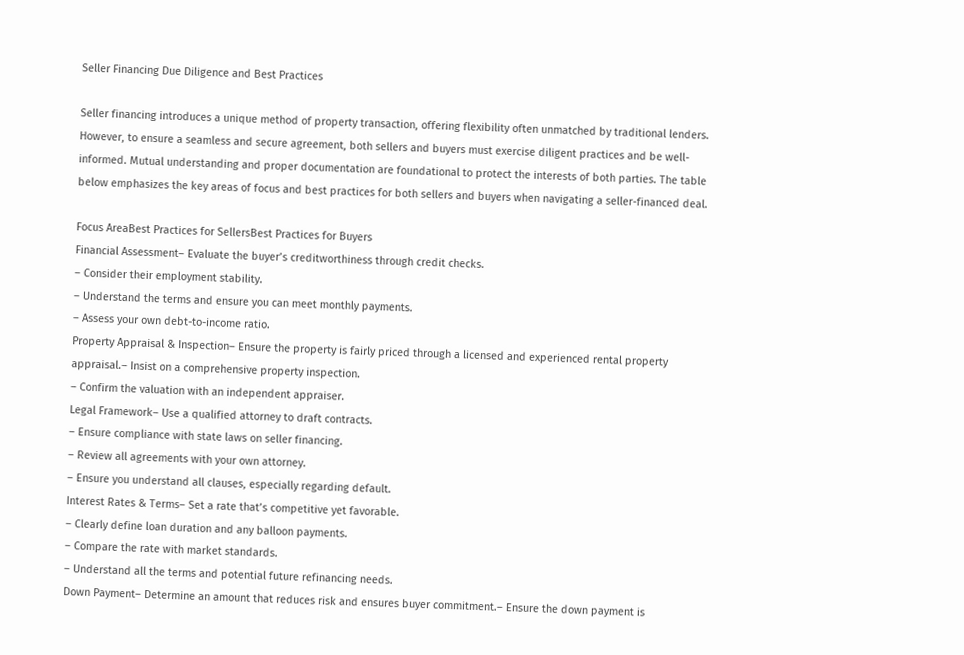Seller Financing Due Diligence and Best Practices

Seller financing introduces a unique method of property transaction, offering flexibility often unmatched by traditional lenders. However, to ensure a seamless and secure agreement, both sellers and buyers must exercise diligent practices and be well-informed. Mutual understanding and proper documentation are foundational to protect the interests of both parties. The table below emphasizes the key areas of focus and best practices for both sellers and buyers when navigating a seller-financed deal.

Focus AreaBest Practices for SellersBest Practices for Buyers
Financial Assessment– Evaluate the buyer’s creditworthiness through credit checks.
– Consider their employment stability.
– Understand the terms and ensure you can meet monthly payments.
– Assess your own debt-to-income ratio.
Property Appraisal & Inspection– Ensure the property is fairly priced through a licensed and experienced rental property appraisal.– Insist on a comprehensive property inspection.
– Confirm the valuation with an independent appraiser.
Legal Framework– Use a qualified attorney to draft contracts.
– Ensure compliance with state laws on seller financing.
– Review all agreements with your own attorney.
– Ensure you understand all clauses, especially regarding default.
Interest Rates & Terms– Set a rate that’s competitive yet favorable.
– Clearly define loan duration and any balloon payments.
– Compare the rate with market standards.
– Understand all the terms and potential future refinancing needs.
Down Payment– Determine an amount that reduces risk and ensures buyer commitment.– Ensure the down payment is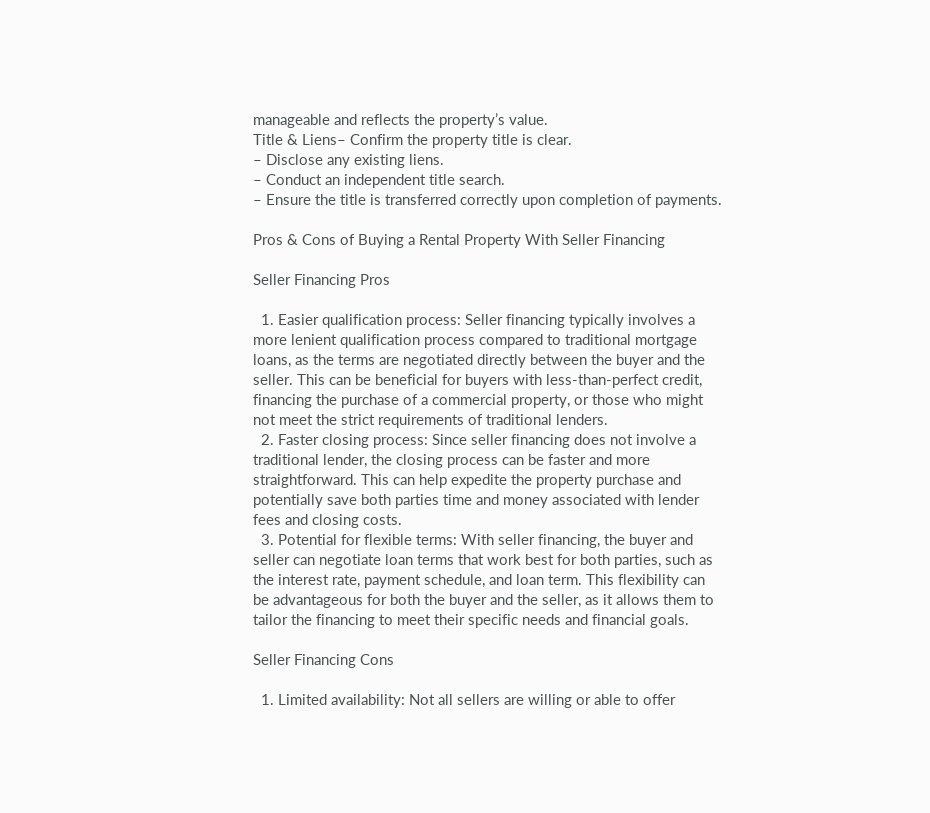manageable and reflects the property’s value.
Title & Liens– Confirm the property title is clear.
– Disclose any existing liens.
– Conduct an independent title search.
– Ensure the title is transferred correctly upon completion of payments.

Pros & Cons of Buying a Rental Property With Seller Financing

Seller Financing Pros

  1. Easier qualification process: Seller financing typically involves a more lenient qualification process compared to traditional mortgage loans, as the terms are negotiated directly between the buyer and the seller. This can be beneficial for buyers with less-than-perfect credit, financing the purchase of a commercial property, or those who might not meet the strict requirements of traditional lenders.
  2. Faster closing process: Since seller financing does not involve a traditional lender, the closing process can be faster and more straightforward. This can help expedite the property purchase and potentially save both parties time and money associated with lender fees and closing costs.
  3. Potential for flexible terms: With seller financing, the buyer and seller can negotiate loan terms that work best for both parties, such as the interest rate, payment schedule, and loan term. This flexibility can be advantageous for both the buyer and the seller, as it allows them to tailor the financing to meet their specific needs and financial goals.

Seller Financing Cons

  1. Limited availability: Not all sellers are willing or able to offer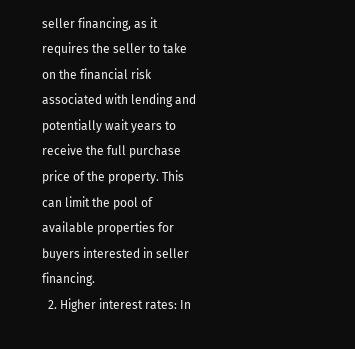seller financing, as it requires the seller to take on the financial risk associated with lending and potentially wait years to receive the full purchase price of the property. This can limit the pool of available properties for buyers interested in seller financing.
  2. Higher interest rates: In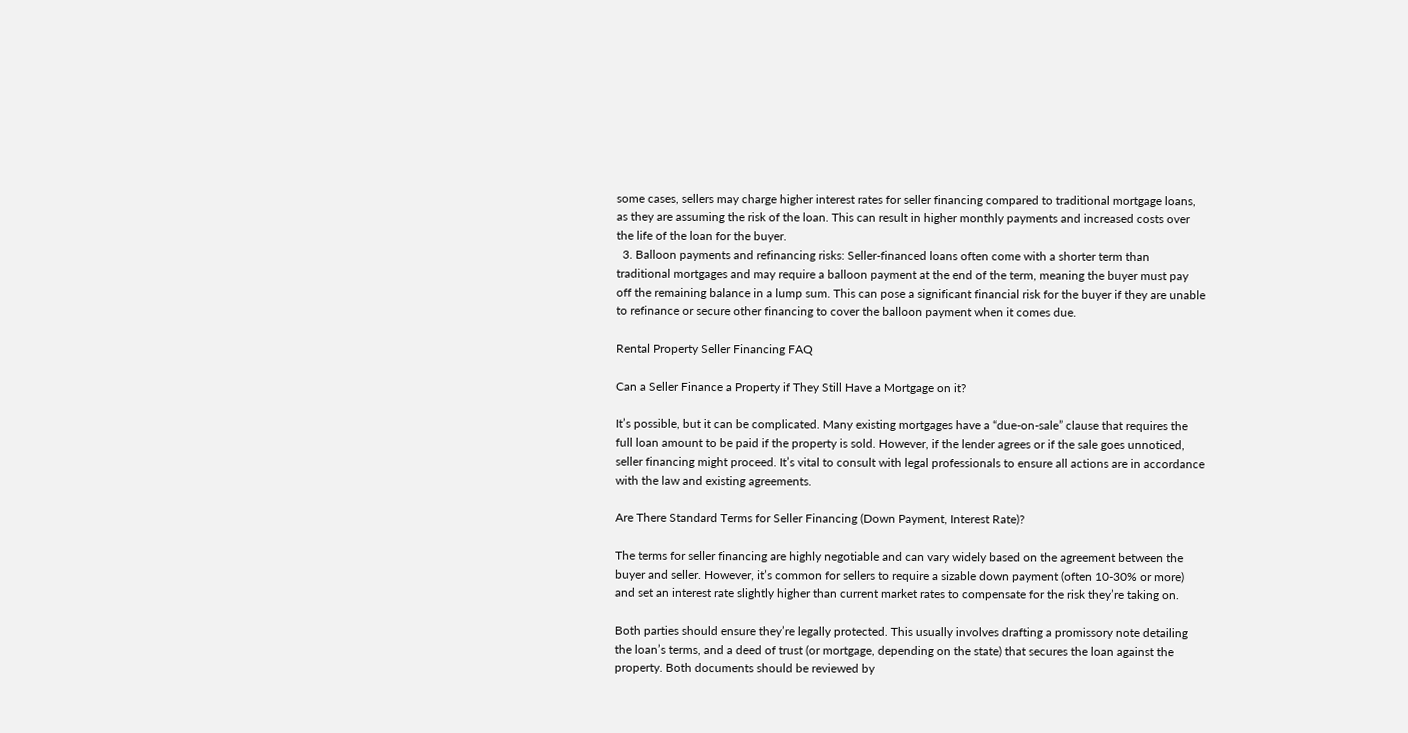some cases, sellers may charge higher interest rates for seller financing compared to traditional mortgage loans, as they are assuming the risk of the loan. This can result in higher monthly payments and increased costs over the life of the loan for the buyer.
  3. Balloon payments and refinancing risks: Seller-financed loans often come with a shorter term than traditional mortgages and may require a balloon payment at the end of the term, meaning the buyer must pay off the remaining balance in a lump sum. This can pose a significant financial risk for the buyer if they are unable to refinance or secure other financing to cover the balloon payment when it comes due.

Rental Property Seller Financing FAQ

Can a Seller Finance a Property if They Still Have a Mortgage on it?

It’s possible, but it can be complicated. Many existing mortgages have a “due-on-sale” clause that requires the full loan amount to be paid if the property is sold. However, if the lender agrees or if the sale goes unnoticed, seller financing might proceed. It’s vital to consult with legal professionals to ensure all actions are in accordance with the law and existing agreements.

Are There Standard Terms for Seller Financing (Down Payment, Interest Rate)?

The terms for seller financing are highly negotiable and can vary widely based on the agreement between the buyer and seller. However, it’s common for sellers to require a sizable down payment (often 10-30% or more) and set an interest rate slightly higher than current market rates to compensate for the risk they’re taking on.

Both parties should ensure they’re legally protected. This usually involves drafting a promissory note detailing the loan’s terms, and a deed of trust (or mortgage, depending on the state) that secures the loan against the property. Both documents should be reviewed by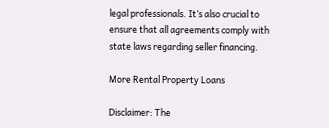legal professionals. It’s also crucial to ensure that all agreements comply with state laws regarding seller financing.

More Rental Property Loans

Disclaimer: The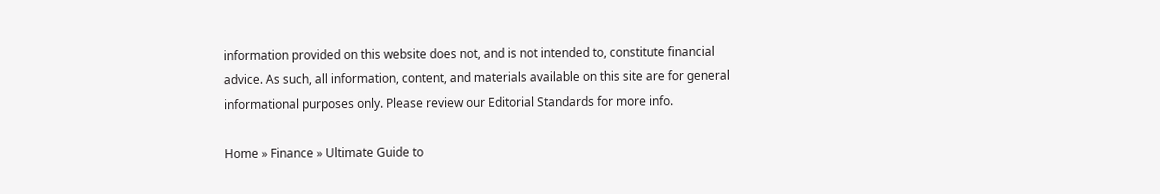information provided on this website does not, and is not intended to, constitute financial advice. As such, all information, content, and materials available on this site are for general informational purposes only. Please review our Editorial Standards for more info.

Home » Finance » Ultimate Guide to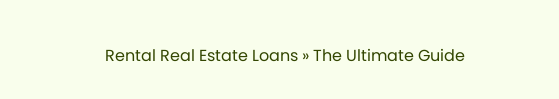Rental Real Estate Loans » The Ultimate Guide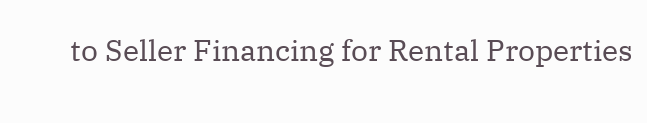to Seller Financing for Rental Properties